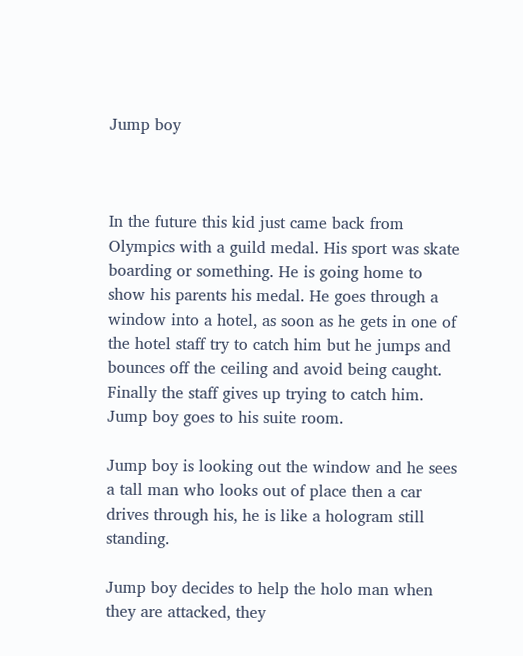Jump boy



In the future this kid just came back from Olympics with a guild medal. His sport was skate boarding or something. He is going home to show his parents his medal. He goes through a window into a hotel, as soon as he gets in one of the hotel staff try to catch him but he jumps and bounces off the ceiling and avoid being caught. Finally the staff gives up trying to catch him. Jump boy goes to his suite room.

Jump boy is looking out the window and he sees a tall man who looks out of place then a car drives through his, he is like a hologram still standing.

Jump boy decides to help the holo man when they are attacked, they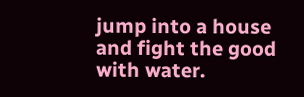jump into a house and fight the good with water.